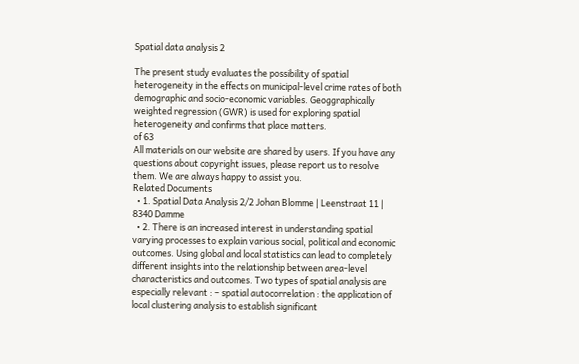Spatial data analysis 2

The present study evaluates the possibility of spatial heterogeneity in the effects on municipal-level crime rates of both demographic and socio-economic variables. Geoggraphically weighted regression (GWR) is used for exploring spatial heterogeneity and confirms that place matters.
of 63
All materials on our website are shared by users. If you have any questions about copyright issues, please report us to resolve them. We are always happy to assist you.
Related Documents
  • 1. Spatial Data Analysis 2/2 Johan Blomme | Leenstraat 11 | 8340 Damme
  • 2. There is an increased interest in understanding spatial varying processes to explain various social, political and economic outcomes. Using global and local statistics can lead to completely different insights into the relationship between area-level characteristics and outcomes. Two types of spatial analysis are especially relevant : – spatial autocorrelation : the application of local clustering analysis to establish significant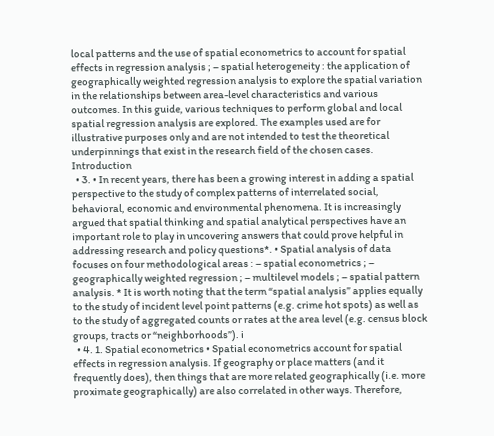local patterns and the use of spatial econometrics to account for spatial effects in regression analysis ; – spatial heterogeneity : the application of geographically weighted regression analysis to explore the spatial variation in the relationships between area-level characteristics and various outcomes. In this guide, various techniques to perform global and local spatial regression analysis are explored. The examples used are for illustrative purposes only and are not intended to test the theoretical underpinnings that exist in the research field of the chosen cases. Introduction
  • 3. • In recent years, there has been a growing interest in adding a spatial perspective to the study of complex patterns of interrelated social, behavioral, economic and environmental phenomena. It is increasingly argued that spatial thinking and spatial analytical perspectives have an important role to play in uncovering answers that could prove helpful in addressing research and policy questions*. • Spatial analysis of data focuses on four methodological areas : – spatial econometrics ; – geographically weighted regression ; – multilevel models ; – spatial pattern analysis. * It is worth noting that the term “spatial analysis” applies equally to the study of incident level point patterns (e.g. crime hot spots) as well as to the study of aggregated counts or rates at the area level (e.g. census block groups, tracts or “neighborhoods”). i
  • 4. 1. Spatial econometrics • Spatial econometrics account for spatial effects in regression analysis. If geography or place matters (and it frequently does), then things that are more related geographically (i.e. more proximate geographically) are also correlated in other ways. Therefore,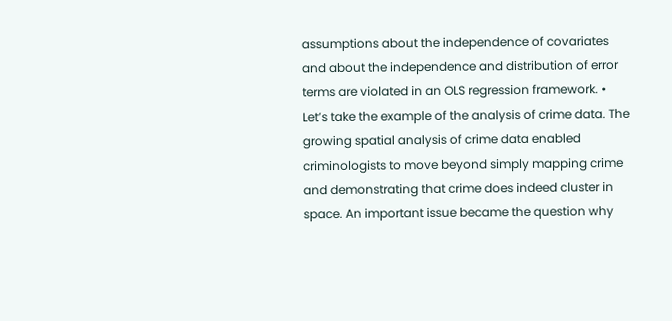assumptions about the independence of covariates and about the independence and distribution of error terms are violated in an OLS regression framework. • Let’s take the example of the analysis of crime data. The growing spatial analysis of crime data enabled criminologists to move beyond simply mapping crime and demonstrating that crime does indeed cluster in space. An important issue became the question why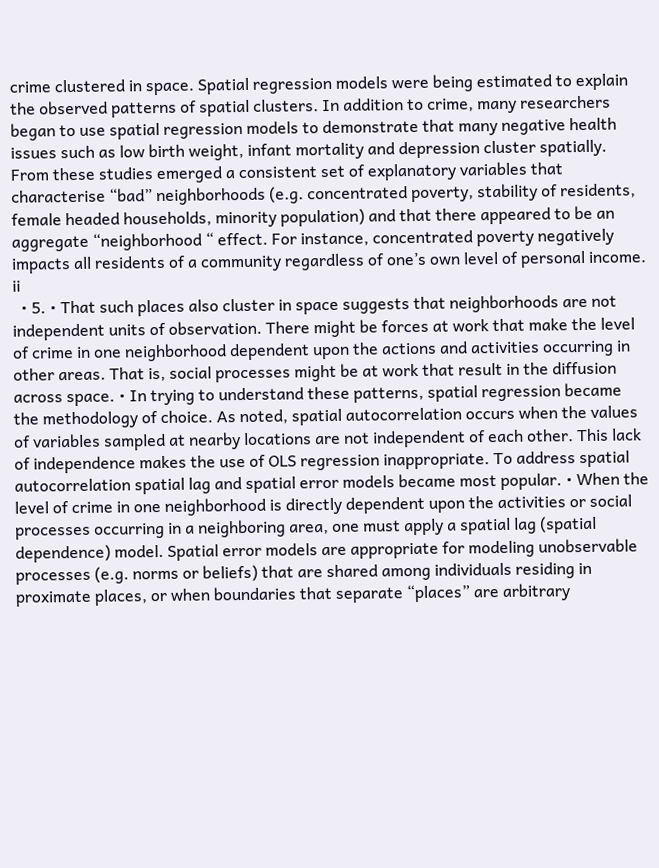crime clustered in space. Spatial regression models were being estimated to explain the observed patterns of spatial clusters. In addition to crime, many researchers began to use spatial regression models to demonstrate that many negative health issues such as low birth weight, infant mortality and depression cluster spatially. From these studies emerged a consistent set of explanatory variables that characterise “bad” neighborhoods (e.g. concentrated poverty, stability of residents, female headed households, minority population) and that there appeared to be an aggregate “neighborhood “ effect. For instance, concentrated poverty negatively impacts all residents of a community regardless of one’s own level of personal income. ii
  • 5. • That such places also cluster in space suggests that neighborhoods are not independent units of observation. There might be forces at work that make the level of crime in one neighborhood dependent upon the actions and activities occurring in other areas. That is, social processes might be at work that result in the diffusion across space. • In trying to understand these patterns, spatial regression became the methodology of choice. As noted, spatial autocorrelation occurs when the values of variables sampled at nearby locations are not independent of each other. This lack of independence makes the use of OLS regression inappropriate. To address spatial autocorrelation spatial lag and spatial error models became most popular. • When the level of crime in one neighborhood is directly dependent upon the activities or social processes occurring in a neighboring area, one must apply a spatial lag (spatial dependence) model. Spatial error models are appropriate for modeling unobservable processes (e.g. norms or beliefs) that are shared among individuals residing in proximate places, or when boundaries that separate “places” are arbitrary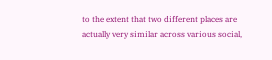to the extent that two different places are actually very similar across various social,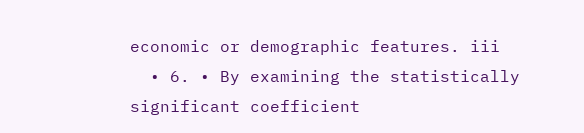economic or demographic features. iii
  • 6. • By examining the statistically significant coefficient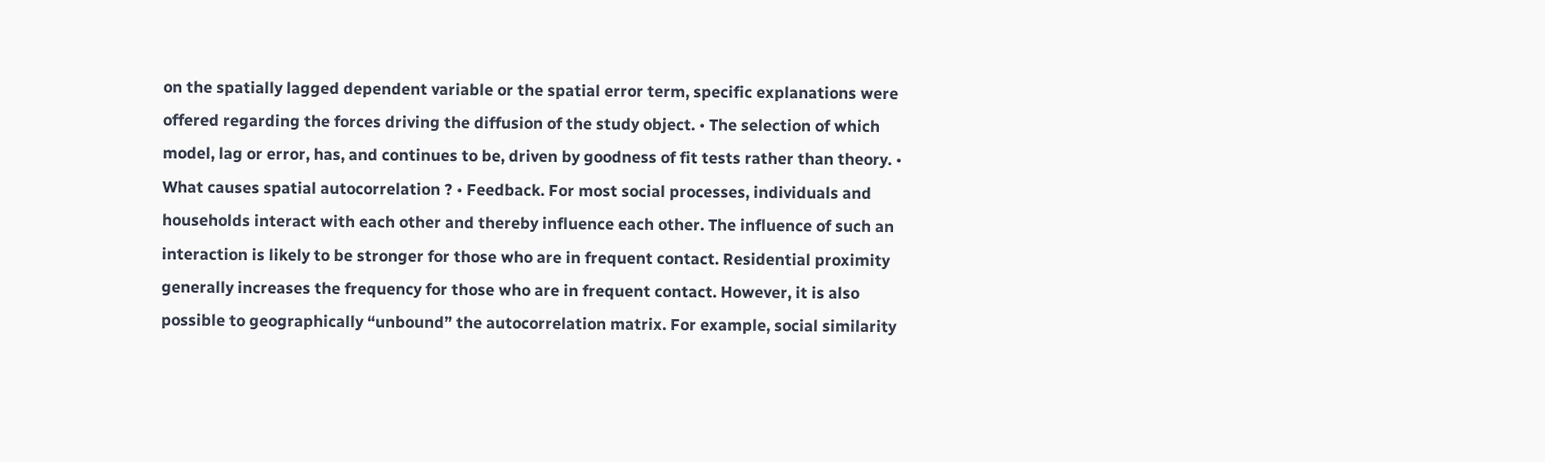on the spatially lagged dependent variable or the spatial error term, specific explanations were offered regarding the forces driving the diffusion of the study object. • The selection of which model, lag or error, has, and continues to be, driven by goodness of fit tests rather than theory. • What causes spatial autocorrelation ? • Feedback. For most social processes, individuals and households interact with each other and thereby influence each other. The influence of such an interaction is likely to be stronger for those who are in frequent contact. Residential proximity generally increases the frequency for those who are in frequent contact. However, it is also possible to geographically “unbound” the autocorrelation matrix. For example, social similarity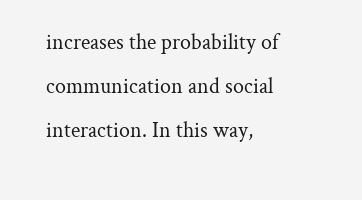increases the probability of communication and social interaction. In this way,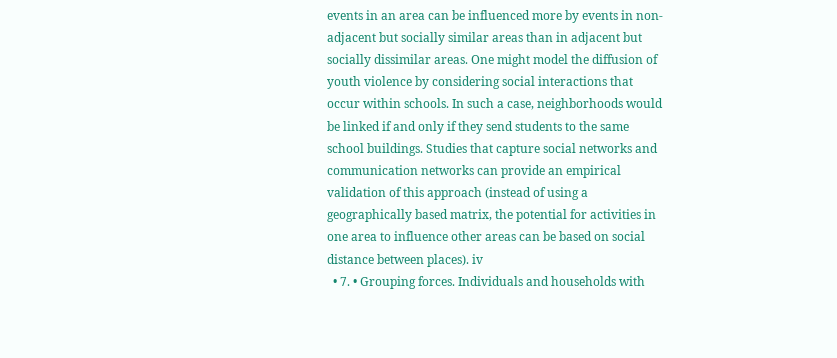events in an area can be influenced more by events in non-adjacent but socially similar areas than in adjacent but socially dissimilar areas. One might model the diffusion of youth violence by considering social interactions that occur within schools. In such a case, neighborhoods would be linked if and only if they send students to the same school buildings. Studies that capture social networks and communication networks can provide an empirical validation of this approach (instead of using a geographically based matrix, the potential for activities in one area to influence other areas can be based on social distance between places). iv
  • 7. • Grouping forces. Individuals and households with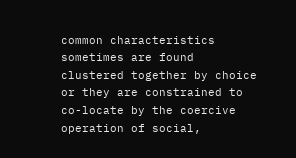common characteristics sometimes are found clustered together by choice or they are constrained to co-locate by the coercive operation of social,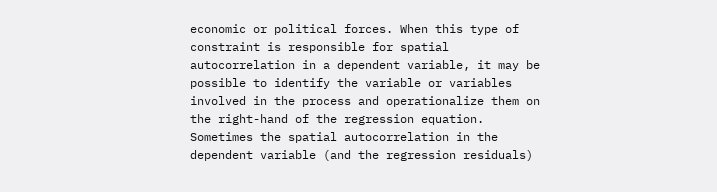economic or political forces. When this type of constraint is responsible for spatial autocorrelation in a dependent variable, it may be possible to identify the variable or variables involved in the process and operationalize them on the right-hand of the regression equation. Sometimes the spatial autocorrelation in the dependent variable (and the regression residuals)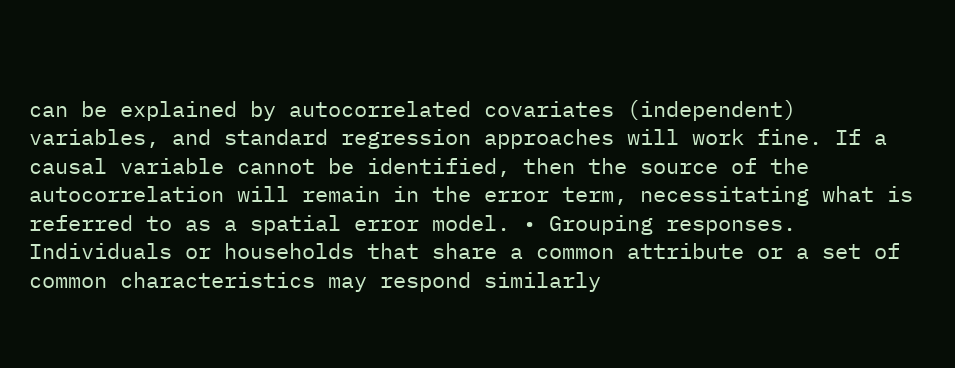can be explained by autocorrelated covariates (independent) variables, and standard regression approaches will work fine. If a causal variable cannot be identified, then the source of the autocorrelation will remain in the error term, necessitating what is referred to as a spatial error model. • Grouping responses. Individuals or households that share a common attribute or a set of common characteristics may respond similarly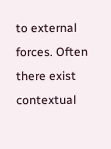to external forces. Often there exist contextual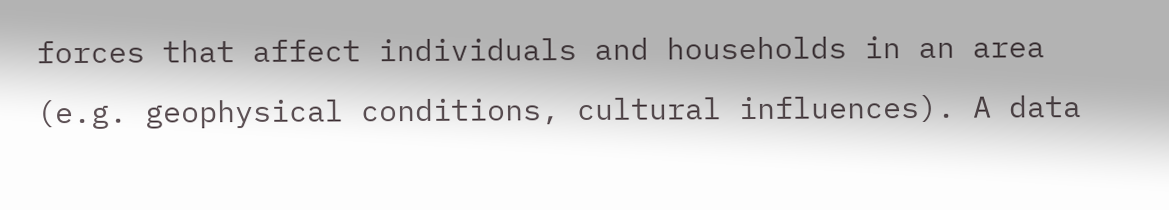forces that affect individuals and households in an area (e.g. geophysical conditions, cultural influences). A data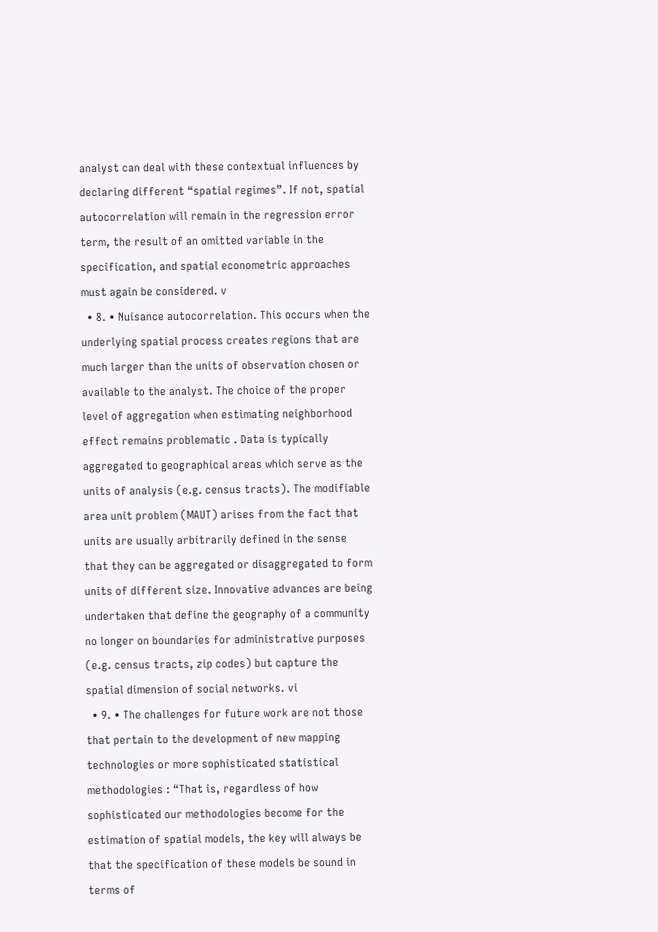analyst can deal with these contextual influences by declaring different “spatial regimes”. If not, spatial autocorrelation will remain in the regression error term, the result of an omitted variable in the specification, and spatial econometric approaches must again be considered. v
  • 8. • Nuisance autocorrelation. This occurs when the underlying spatial process creates regions that are much larger than the units of observation chosen or available to the analyst. The choice of the proper level of aggregation when estimating neighborhood effect remains problematic . Data is typically aggregated to geographical areas which serve as the units of analysis (e.g. census tracts). The modifiable area unit problem (MAUT) arises from the fact that units are usually arbitrarily defined in the sense that they can be aggregated or disaggregated to form units of different size. Innovative advances are being undertaken that define the geography of a community no longer on boundaries for administrative purposes (e.g. census tracts, zip codes) but capture the spatial dimension of social networks. vi
  • 9. • The challenges for future work are not those that pertain to the development of new mapping technologies or more sophisticated statistical methodologies : “That is, regardless of how sophisticated our methodologies become for the estimation of spatial models, the key will always be that the specification of these models be sound in terms of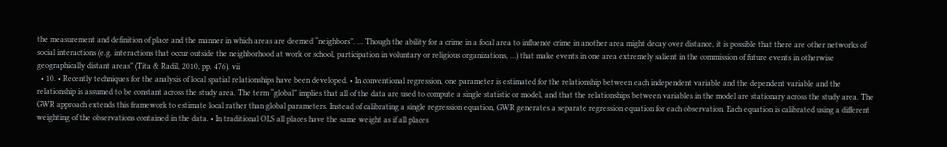the measurement and definition of place and the manner in which areas are deemed “neighbors”. … Though the ability for a crime in a focal area to influence crime in another area might decay over distance, it is possible that there are other networks of social interactions (e.g. interactions that occur outside the neighborhood at work or school, participation in voluntary or religious organizations, …) that make events in one area extremely salient in the commission of future events in otherwise geographically distant areas” (Tita & Radil, 2010, pp. 476). vii
  • 10. • Recently techniques for the analysis of local spatial relationships have been developed. • In conventional regression, one parameter is estimated for the relationship between each independent variable and the dependent variable and the relationship is assumed to be constant across the study area. The term “global” implies that all of the data are used to compute a single statistic or model, and that the relationships between variables in the model are stationary across the study area. The GWR approach extends this framework to estimate local rather than global parameters. Instead of calibrating a single regression equation, GWR generates a separate regression equation for each observation. Each equation is calibrated using a different weighting of the observations contained in the data. • In traditional OLS all places have the same weight as if all places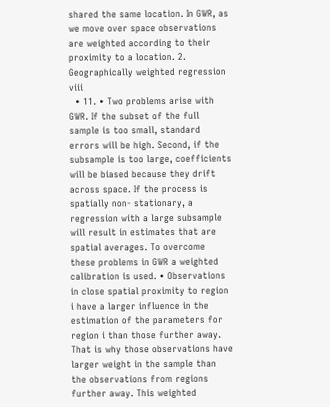shared the same location. In GWR, as we move over space observations are weighted according to their proximity to a location. 2. Geographically weighted regression viii
  • 11. • Two problems arise with GWR. If the subset of the full sample is too small, standard errors will be high. Second, if the subsample is too large, coefficients will be biased because they drift across space. If the process is spatially non- stationary, a regression with a large subsample will result in estimates that are spatial averages. To overcome these problems in GWR a weighted calibration is used. • Observations in close spatial proximity to region i have a larger influence in the estimation of the parameters for region i than those further away. That is why those observations have larger weight in the sample than the observations from regions further away. This weighted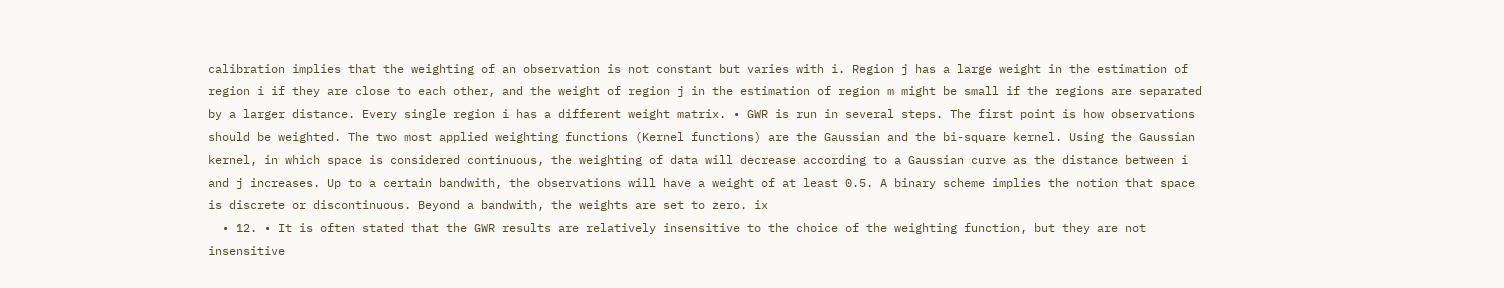calibration implies that the weighting of an observation is not constant but varies with i. Region j has a large weight in the estimation of region i if they are close to each other, and the weight of region j in the estimation of region m might be small if the regions are separated by a larger distance. Every single region i has a different weight matrix. • GWR is run in several steps. The first point is how observations should be weighted. The two most applied weighting functions (Kernel functions) are the Gaussian and the bi-square kernel. Using the Gaussian kernel, in which space is considered continuous, the weighting of data will decrease according to a Gaussian curve as the distance between i and j increases. Up to a certain bandwith, the observations will have a weight of at least 0.5. A binary scheme implies the notion that space is discrete or discontinuous. Beyond a bandwith, the weights are set to zero. ix
  • 12. • It is often stated that the GWR results are relatively insensitive to the choice of the weighting function, but they are not insensitive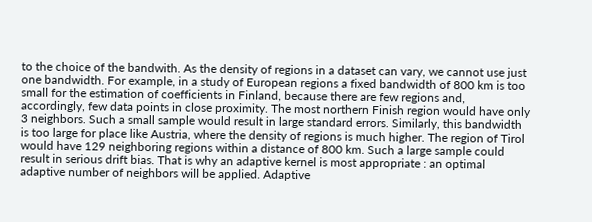to the choice of the bandwith. As the density of regions in a dataset can vary, we cannot use just one bandwidth. For example, in a study of European regions a fixed bandwidth of 800 km is too small for the estimation of coefficients in Finland, because there are few regions and, accordingly, few data points in close proximity. The most northern Finish region would have only 3 neighbors. Such a small sample would result in large standard errors. Similarly, this bandwidth is too large for place like Austria, where the density of regions is much higher. The region of Tirol would have 129 neighboring regions within a distance of 800 km. Such a large sample could result in serious drift bias. That is why an adaptive kernel is most appropriate : an optimal adaptive number of neighbors will be applied. Adaptive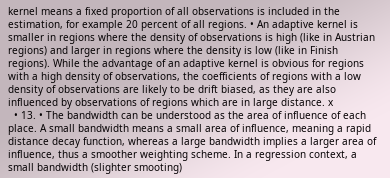kernel means a fixed proportion of all observations is included in the estimation, for example 20 percent of all regions. • An adaptive kernel is smaller in regions where the density of observations is high (like in Austrian regions) and larger in regions where the density is low (like in Finish regions). While the advantage of an adaptive kernel is obvious for regions with a high density of observations, the coefficients of regions with a low density of observations are likely to be drift biased, as they are also influenced by observations of regions which are in large distance. x
  • 13. • The bandwidth can be understood as the area of influence of each place. A small bandwidth means a small area of influence, meaning a rapid distance decay function, whereas a large bandwidth implies a larger area of influence, thus a smoother weighting scheme. In a regression context, a small bandwidth (slighter smooting)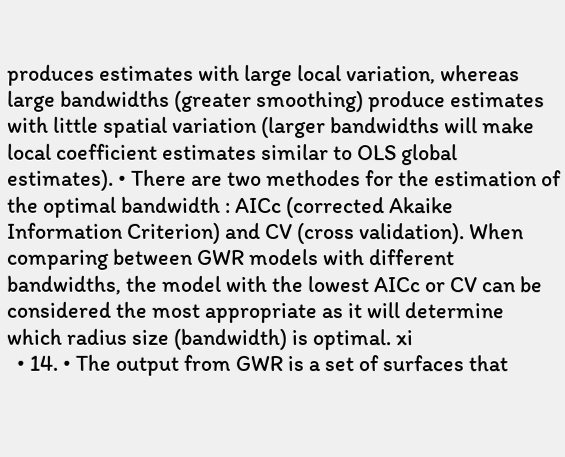produces estimates with large local variation, whereas large bandwidths (greater smoothing) produce estimates with little spatial variation (larger bandwidths will make local coefficient estimates similar to OLS global estimates). • There are two methodes for the estimation of the optimal bandwidth : AICc (corrected Akaike Information Criterion) and CV (cross validation). When comparing between GWR models with different bandwidths, the model with the lowest AICc or CV can be considered the most appropriate as it will determine which radius size (bandwidth) is optimal. xi
  • 14. • The output from GWR is a set of surfaces that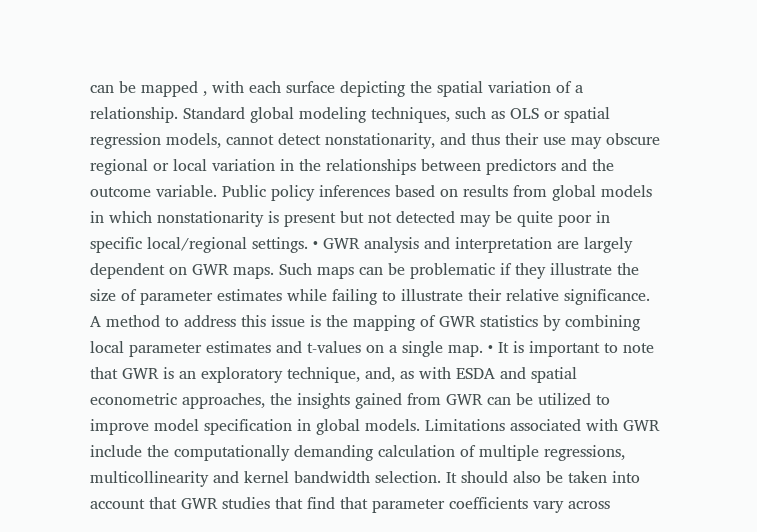can be mapped , with each surface depicting the spatial variation of a relationship. Standard global modeling techniques, such as OLS or spatial regression models, cannot detect nonstationarity, and thus their use may obscure regional or local variation in the relationships between predictors and the outcome variable. Public policy inferences based on results from global models in which nonstationarity is present but not detected may be quite poor in specific local/regional settings. • GWR analysis and interpretation are largely dependent on GWR maps. Such maps can be problematic if they illustrate the size of parameter estimates while failing to illustrate their relative significance. A method to address this issue is the mapping of GWR statistics by combining local parameter estimates and t-values on a single map. • It is important to note that GWR is an exploratory technique, and, as with ESDA and spatial econometric approaches, the insights gained from GWR can be utilized to improve model specification in global models. Limitations associated with GWR include the computationally demanding calculation of multiple regressions, multicollinearity and kernel bandwidth selection. It should also be taken into account that GWR studies that find that parameter coefficients vary across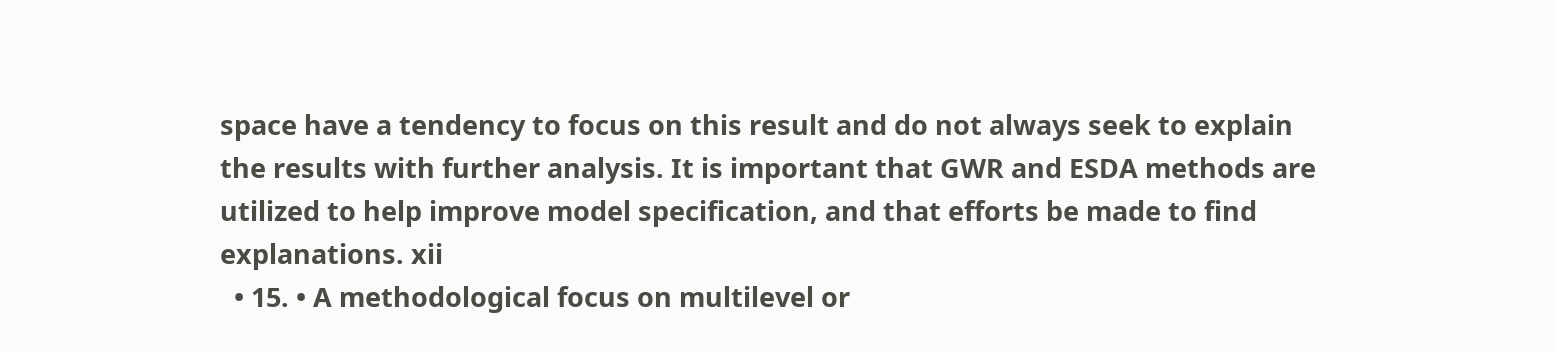space have a tendency to focus on this result and do not always seek to explain the results with further analysis. It is important that GWR and ESDA methods are utilized to help improve model specification, and that efforts be made to find explanations. xii
  • 15. • A methodological focus on multilevel or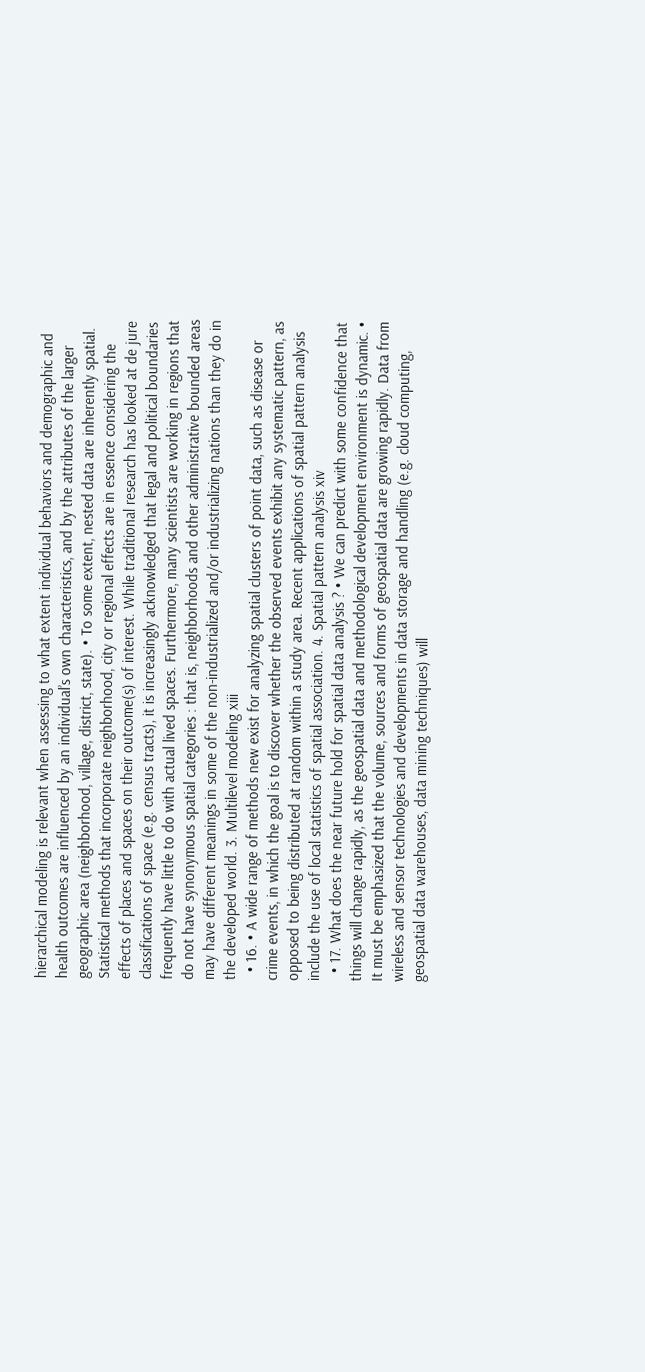hierarchical modeling is relevant when assessing to what extent individual behaviors and demographic and health outcomes are influenced by an individual’s own characteristics, and by the attributes of the larger geographic area (neighborhood, village, district, state). • To some extent, nested data are inherently spatial. Statistical methods that incorporate neighborhood, city or regional effects are in essence considering the effects of places and spaces on their outcome(s) of interest. While traditional research has looked at de jure classifications of space (e.g. census tracts), it is increasingly acknowledged that legal and political boundaries frequently have little to do with actual lived spaces. Furthermore, many scientists are working in regions that do not have synonymous spatial categories : that is, neighborhoods and other administrative bounded areas may have different meanings in some of the non-industrialized and/or industrializing nations than they do in the developed world. 3. Multilevel modeling xiii
  • 16. • A wide range of methods new exist for analyzing spatial clusters of point data, such as disease or crime events, in which the goal is to discover whether the observed events exhibit any systematic pattern, as opposed to being distributed at random within a study area. Recent applications of spatial pattern analysis include the use of local statistics of spatial association. 4. Spatial pattern analysis xiv
  • 17. What does the near future hold for spatial data analysis ? • We can predict with some confidence that things will change rapidly, as the geospatial data and methodological development environment is dynamic. • It must be emphasized that the volume, sources and forms of geospatial data are growing rapidly. Data from wireless and sensor technologies and developments in data storage and handling (e.g. cloud computing, geospatial data warehouses, data mining techniques) will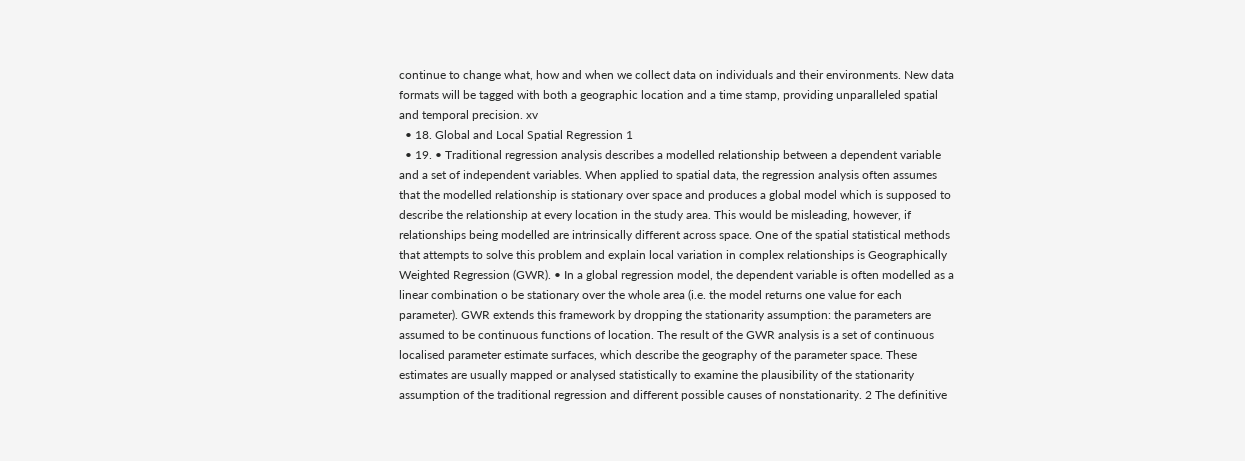continue to change what, how and when we collect data on individuals and their environments. New data formats will be tagged with both a geographic location and a time stamp, providing unparalleled spatial and temporal precision. xv
  • 18. Global and Local Spatial Regression 1
  • 19. • Traditional regression analysis describes a modelled relationship between a dependent variable and a set of independent variables. When applied to spatial data, the regression analysis often assumes that the modelled relationship is stationary over space and produces a global model which is supposed to describe the relationship at every location in the study area. This would be misleading, however, if relationships being modelled are intrinsically different across space. One of the spatial statistical methods that attempts to solve this problem and explain local variation in complex relationships is Geographically Weighted Regression (GWR). • In a global regression model, the dependent variable is often modelled as a linear combination o be stationary over the whole area (i.e. the model returns one value for each parameter). GWR extends this framework by dropping the stationarity assumption: the parameters are assumed to be continuous functions of location. The result of the GWR analysis is a set of continuous localised parameter estimate surfaces, which describe the geography of the parameter space. These estimates are usually mapped or analysed statistically to examine the plausibility of the stationarity assumption of the traditional regression and different possible causes of nonstationarity. 2 The definitive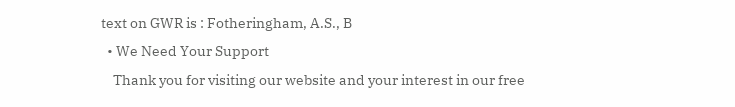text on GWR is : Fotheringham, A.S., B
  • We Need Your Support
    Thank you for visiting our website and your interest in our free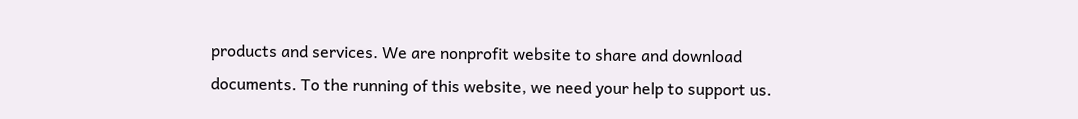products and services. We are nonprofit website to share and download documents. To the running of this website, we need your help to support us.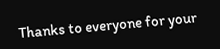Thanks to everyone for your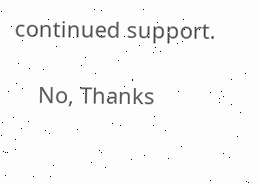continued support.

    No, Thanks